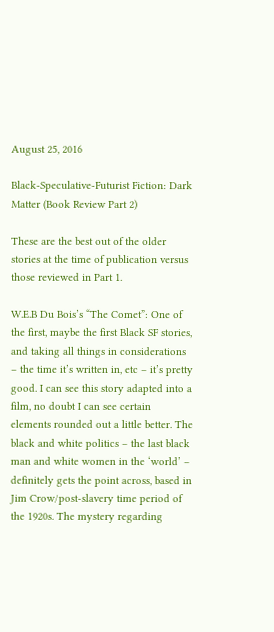August 25, 2016

Black-Speculative-Futurist Fiction: Dark Matter (Book Review Part 2)

These are the best out of the older stories at the time of publication versus those reviewed in Part 1.

W.E.B Du Bois’s “The Comet”: One of the first, maybe the first Black SF stories, and taking all things in considerations – the time it’s written in, etc – it’s pretty good. I can see this story adapted into a film, no doubt I can see certain elements rounded out a little better. The black and white politics – the last black man and white women in the ‘world’ – definitely gets the point across, based in Jim Crow/post-slavery time period of the 1920s. The mystery regarding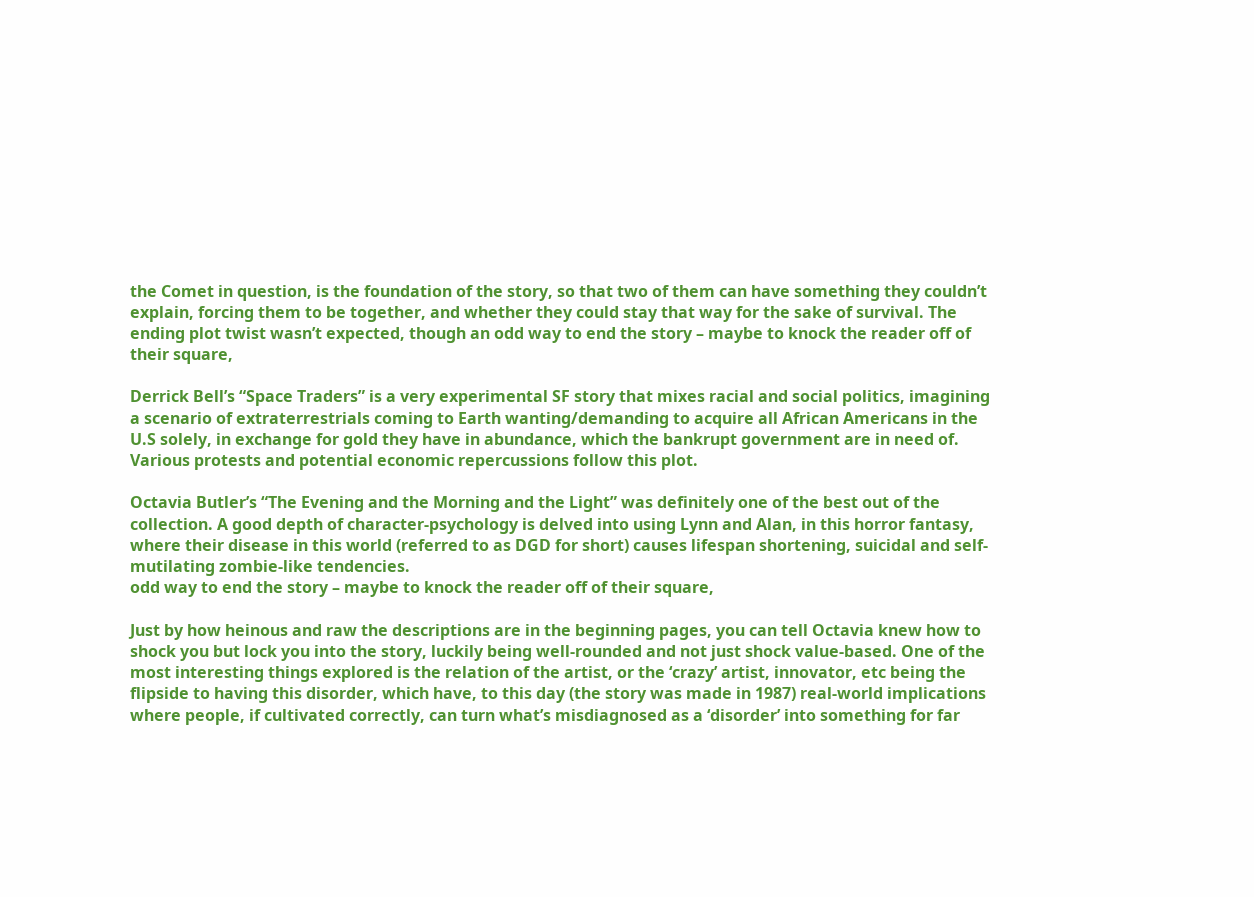the Comet in question, is the foundation of the story, so that two of them can have something they couldn’t explain, forcing them to be together, and whether they could stay that way for the sake of survival. The ending plot twist wasn’t expected, though an odd way to end the story – maybe to knock the reader off of their square,

Derrick Bell’s “Space Traders” is a very experimental SF story that mixes racial and social politics, imagining a scenario of extraterrestrials coming to Earth wanting/demanding to acquire all African Americans in the U.S solely, in exchange for gold they have in abundance, which the bankrupt government are in need of. Various protests and potential economic repercussions follow this plot.

Octavia Butler’s “The Evening and the Morning and the Light” was definitely one of the best out of the collection. A good depth of character-psychology is delved into using Lynn and Alan, in this horror fantasy, where their disease in this world (referred to as DGD for short) causes lifespan shortening, suicidal and self-mutilating zombie-like tendencies.
odd way to end the story – maybe to knock the reader off of their square,

Just by how heinous and raw the descriptions are in the beginning pages, you can tell Octavia knew how to shock you but lock you into the story, luckily being well-rounded and not just shock value-based. One of the most interesting things explored is the relation of the artist, or the ‘crazy’ artist, innovator, etc being the flipside to having this disorder, which have, to this day (the story was made in 1987) real-world implications where people, if cultivated correctly, can turn what’s misdiagnosed as a ‘disorder’ into something for far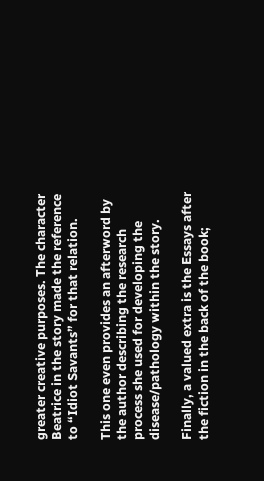greater creative purposes. The character Beatrice in the story made the reference to “Idiot Savants” for that relation.

This one even provides an afterword by the author describing the research process she used for developing the disease/pathology within the story.

Finally, a valued extra is the Essays after the fiction in the back of the book;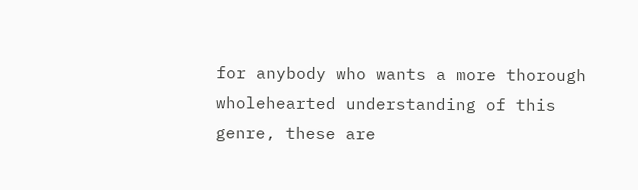for anybody who wants a more thorough wholehearted understanding of this genre, these are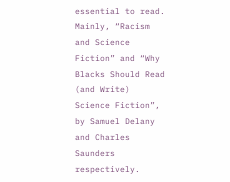essential to read. Mainly, “Racism and Science Fiction” and “Why Blacks Should Read (and Write) Science Fiction”, by Samuel Delany and Charles Saunders respectively.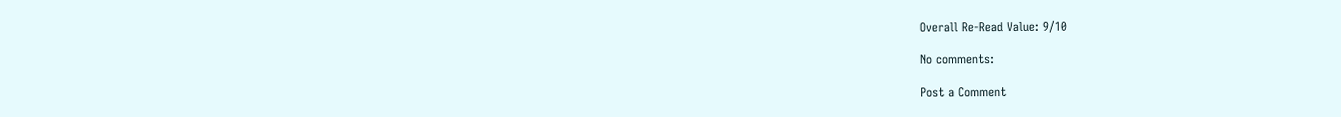Overall Re-Read Value: 9/10

No comments:

Post a Comment